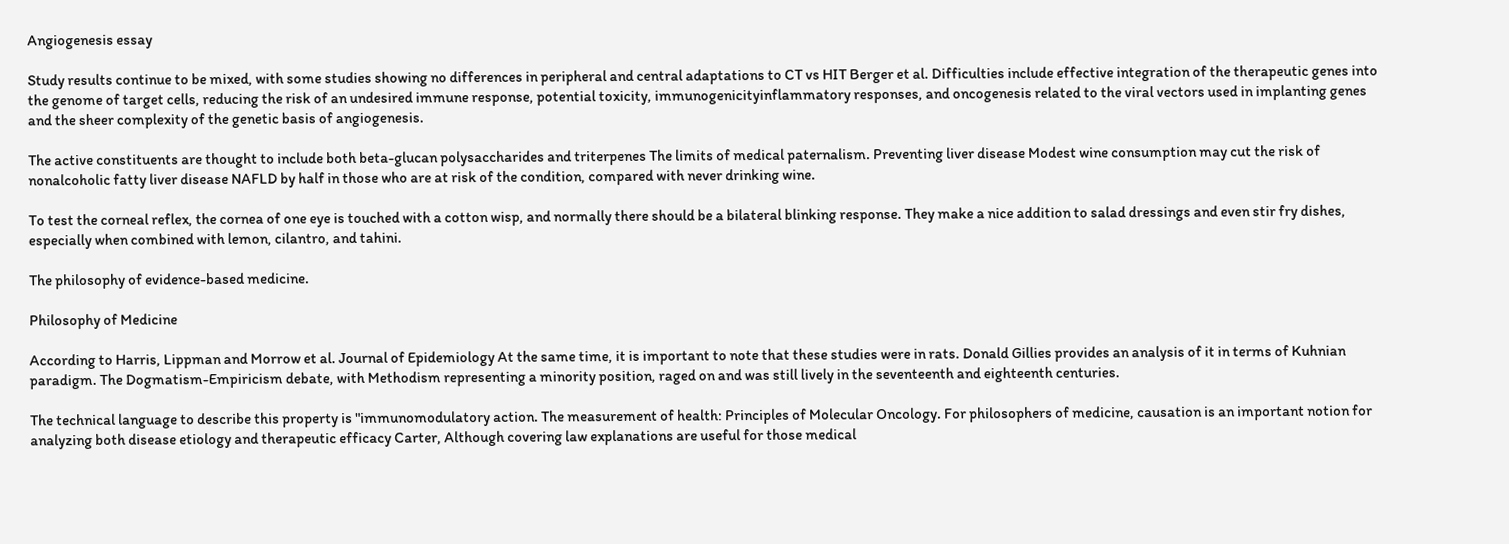Angiogenesis essay

Study results continue to be mixed, with some studies showing no differences in peripheral and central adaptations to CT vs HIT Berger et al. Difficulties include effective integration of the therapeutic genes into the genome of target cells, reducing the risk of an undesired immune response, potential toxicity, immunogenicityinflammatory responses, and oncogenesis related to the viral vectors used in implanting genes and the sheer complexity of the genetic basis of angiogenesis.

The active constituents are thought to include both beta-glucan polysaccharides and triterpenes The limits of medical paternalism. Preventing liver disease Modest wine consumption may cut the risk of nonalcoholic fatty liver disease NAFLD by half in those who are at risk of the condition, compared with never drinking wine.

To test the corneal reflex, the cornea of one eye is touched with a cotton wisp, and normally there should be a bilateral blinking response. They make a nice addition to salad dressings and even stir fry dishes, especially when combined with lemon, cilantro, and tahini.

The philosophy of evidence-based medicine.

Philosophy of Medicine

According to Harris, Lippman and Morrow et al. Journal of Epidemiology At the same time, it is important to note that these studies were in rats. Donald Gillies provides an analysis of it in terms of Kuhnian paradigm. The Dogmatism-Empiricism debate, with Methodism representing a minority position, raged on and was still lively in the seventeenth and eighteenth centuries.

The technical language to describe this property is "immunomodulatory action. The measurement of health: Principles of Molecular Oncology. For philosophers of medicine, causation is an important notion for analyzing both disease etiology and therapeutic efficacy Carter, Although covering law explanations are useful for those medical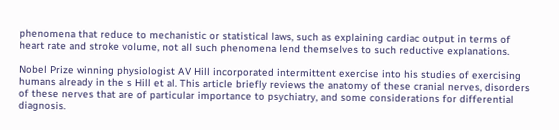phenomena that reduce to mechanistic or statistical laws, such as explaining cardiac output in terms of heart rate and stroke volume, not all such phenomena lend themselves to such reductive explanations.

Nobel Prize winning physiologist AV Hill incorporated intermittent exercise into his studies of exercising humans already in the s Hill et al. This article briefly reviews the anatomy of these cranial nerves, disorders of these nerves that are of particular importance to psychiatry, and some considerations for differential diagnosis.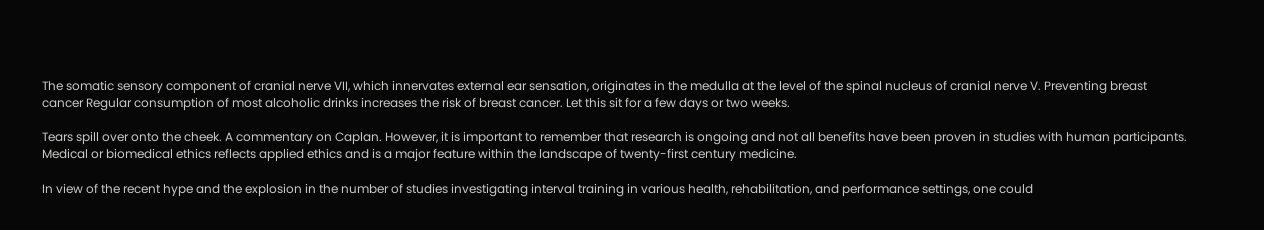The somatic sensory component of cranial nerve VII, which innervates external ear sensation, originates in the medulla at the level of the spinal nucleus of cranial nerve V. Preventing breast cancer Regular consumption of most alcoholic drinks increases the risk of breast cancer. Let this sit for a few days or two weeks.

Tears spill over onto the cheek. A commentary on Caplan. However, it is important to remember that research is ongoing and not all benefits have been proven in studies with human participants. Medical or biomedical ethics reflects applied ethics and is a major feature within the landscape of twenty-first century medicine.

In view of the recent hype and the explosion in the number of studies investigating interval training in various health, rehabilitation, and performance settings, one could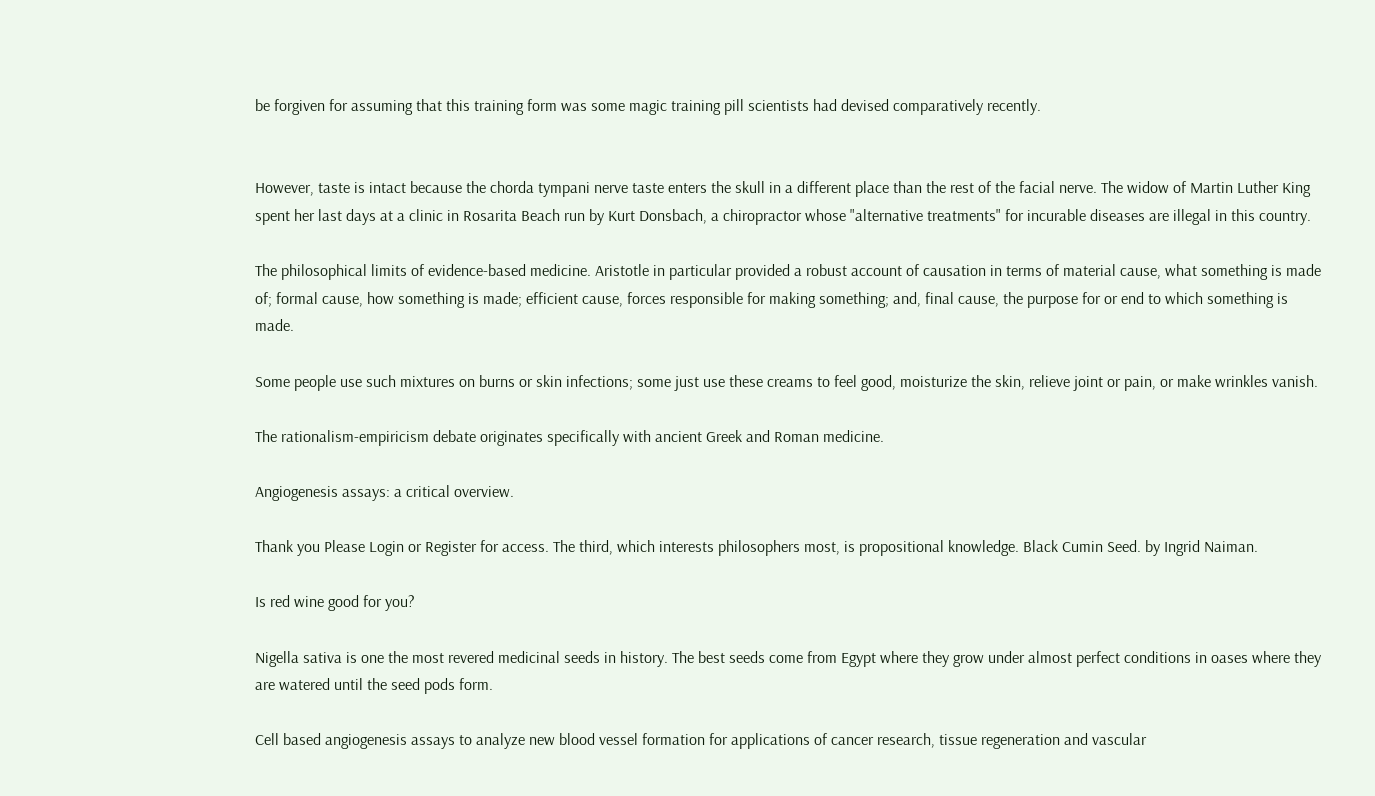be forgiven for assuming that this training form was some magic training pill scientists had devised comparatively recently.


However, taste is intact because the chorda tympani nerve taste enters the skull in a different place than the rest of the facial nerve. The widow of Martin Luther King spent her last days at a clinic in Rosarita Beach run by Kurt Donsbach, a chiropractor whose "alternative treatments" for incurable diseases are illegal in this country.

The philosophical limits of evidence-based medicine. Aristotle in particular provided a robust account of causation in terms of material cause, what something is made of; formal cause, how something is made; efficient cause, forces responsible for making something; and, final cause, the purpose for or end to which something is made.

Some people use such mixtures on burns or skin infections; some just use these creams to feel good, moisturize the skin, relieve joint or pain, or make wrinkles vanish.

The rationalism-empiricism debate originates specifically with ancient Greek and Roman medicine.

Angiogenesis assays: a critical overview.

Thank you Please Login or Register for access. The third, which interests philosophers most, is propositional knowledge. Black Cumin Seed. by Ingrid Naiman.

Is red wine good for you?

Nigella sativa is one the most revered medicinal seeds in history. The best seeds come from Egypt where they grow under almost perfect conditions in oases where they are watered until the seed pods form.

Cell based angiogenesis assays to analyze new blood vessel formation for applications of cancer research, tissue regeneration and vascular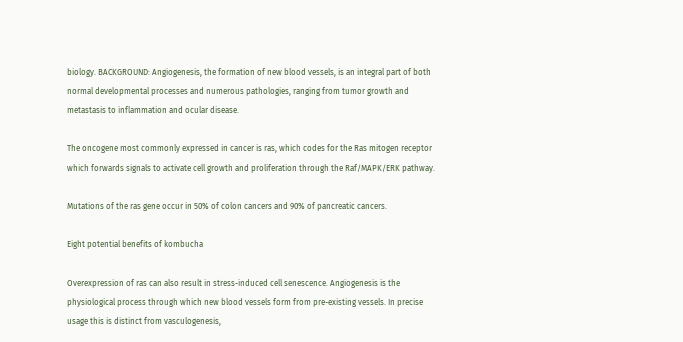biology. BACKGROUND: Angiogenesis, the formation of new blood vessels, is an integral part of both normal developmental processes and numerous pathologies, ranging from tumor growth and metastasis to inflammation and ocular disease.

The oncogene most commonly expressed in cancer is ras, which codes for the Ras mitogen receptor which forwards signals to activate cell growth and proliferation through the Raf/MAPK/ERK pathway.

Mutations of the ras gene occur in 50% of colon cancers and 90% of pancreatic cancers.

Eight potential benefits of kombucha

Overexpression of ras can also result in stress-induced cell senescence. Angiogenesis is the physiological process through which new blood vessels form from pre-existing vessels. In precise usage this is distinct from vasculogenesis,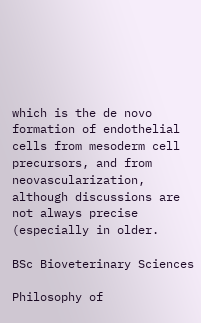which is the de novo formation of endothelial cells from mesoderm cell precursors, and from neovascularization, although discussions are not always precise (especially in older.

BSc Bioveterinary Sciences

Philosophy of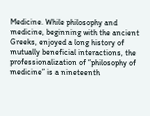Medicine. While philosophy and medicine, beginning with the ancient Greeks, enjoyed a long history of mutually beneficial interactions, the professionalization of “philosophy of medicine” is a nineteenth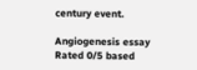century event.

Angiogenesis essay
Rated 0/5 based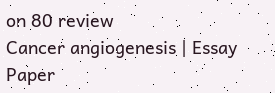on 80 review
Cancer angiogenesis | Essay Paper